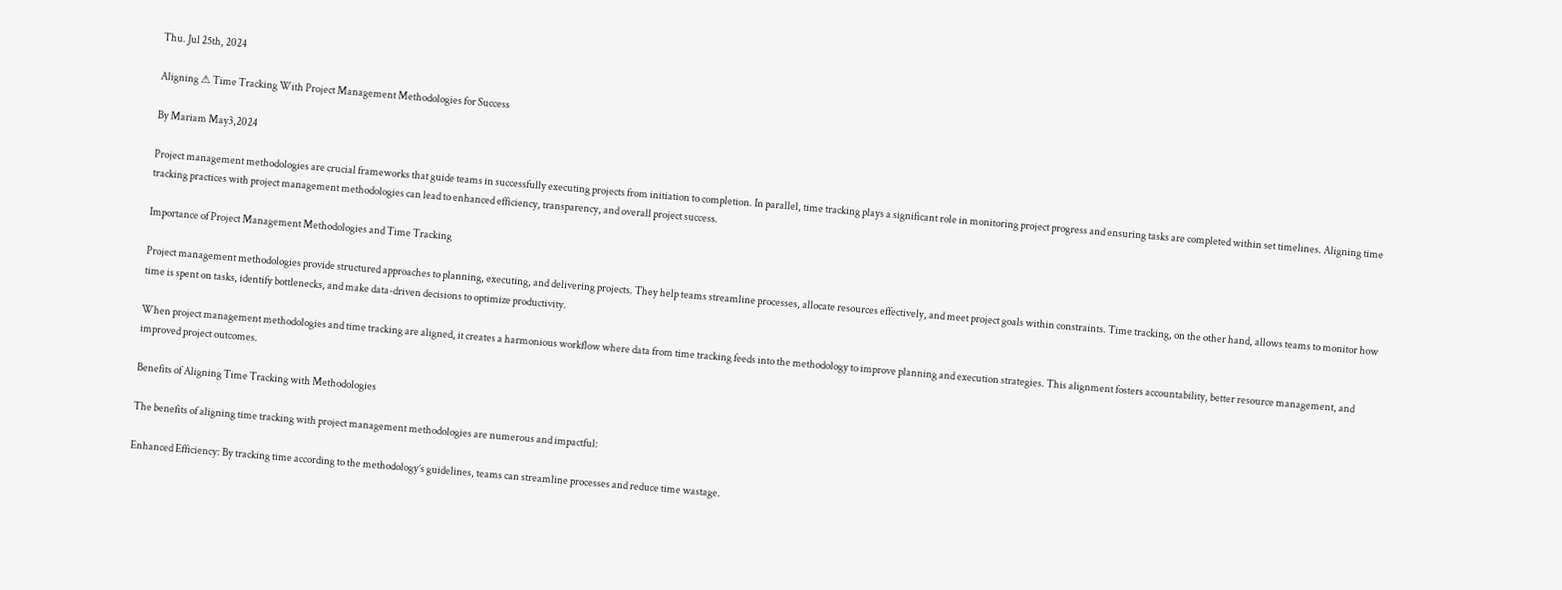Thu. Jul 25th, 2024

Aligning ⚠ Time Tracking With Project Management Methodologies for Success

By Mariam May3,2024

Project management methodologies are crucial frameworks that guide teams in successfully executing projects from initiation to completion. In parallel, time tracking plays a significant role in monitoring project progress and ensuring tasks are completed within set timelines. Aligning time tracking practices with project management methodologies can lead to enhanced efficiency, transparency, and overall project success.

Importance of Project Management Methodologies and Time Tracking

Project management methodologies provide structured approaches to planning, executing, and delivering projects. They help teams streamline processes, allocate resources effectively, and meet project goals within constraints. Time tracking, on the other hand, allows teams to monitor how time is spent on tasks, identify bottlenecks, and make data-driven decisions to optimize productivity.

When project management methodologies and time tracking are aligned, it creates a harmonious workflow where data from time tracking feeds into the methodology to improve planning and execution strategies. This alignment fosters accountability, better resource management, and improved project outcomes.

Benefits of Aligning Time Tracking with Methodologies

The benefits of aligning time tracking with project management methodologies are numerous and impactful:

Enhanced Efficiency: By tracking time according to the methodology’s guidelines, teams can streamline processes and reduce time wastage.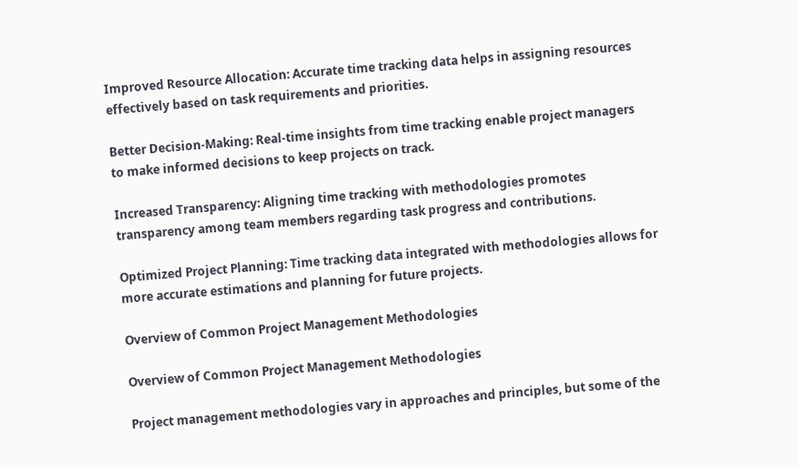Improved Resource Allocation: Accurate time tracking data helps in assigning resources effectively based on task requirements and priorities.

Better Decision-Making: Real-time insights from time tracking enable project managers to make informed decisions to keep projects on track.

Increased Transparency: Aligning time tracking with methodologies promotes transparency among team members regarding task progress and contributions.

Optimized Project Planning: Time tracking data integrated with methodologies allows for more accurate estimations and planning for future projects.

Overview of Common Project Management Methodologies

Overview of Common Project Management Methodologies

Project management methodologies vary in approaches and principles, but some of the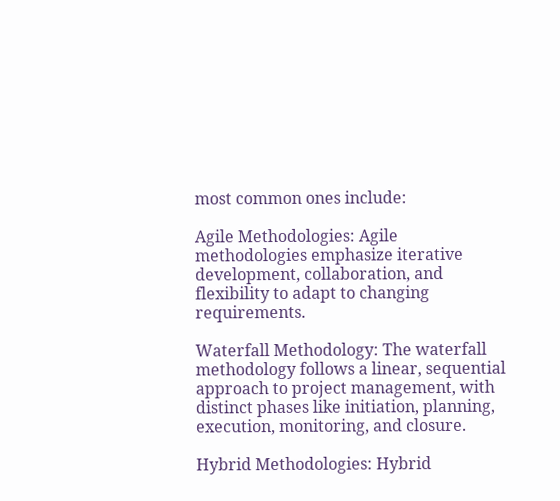most common ones include:

Agile Methodologies: Agile methodologies emphasize iterative development, collaboration, and flexibility to adapt to changing requirements.

Waterfall Methodology: The waterfall methodology follows a linear, sequential approach to project management, with distinct phases like initiation, planning, execution, monitoring, and closure.

Hybrid Methodologies: Hybrid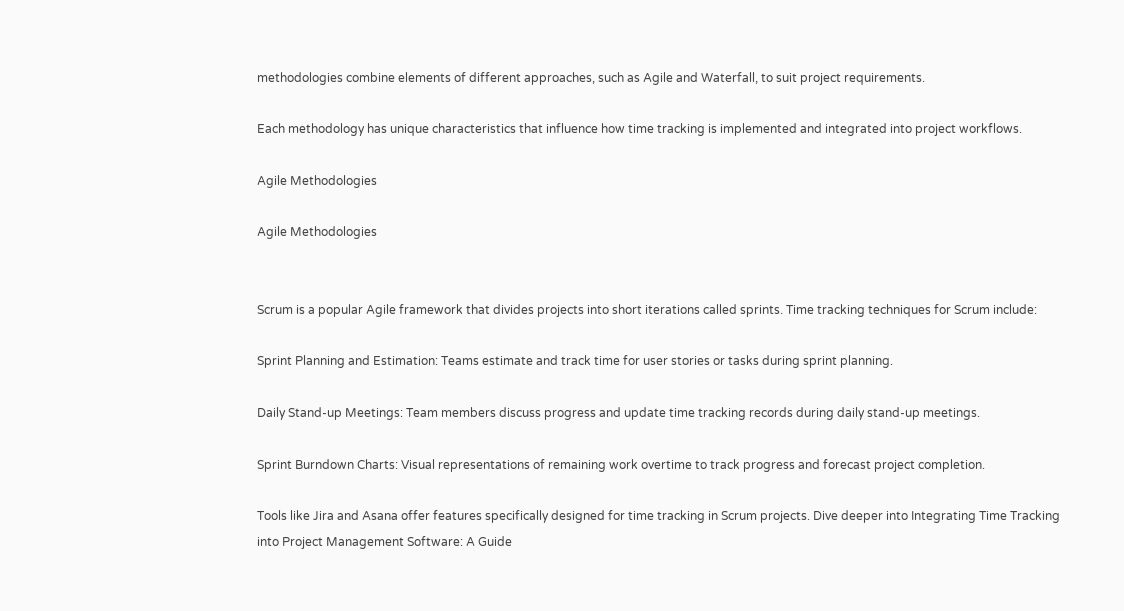methodologies combine elements of different approaches, such as Agile and Waterfall, to suit project requirements.

Each methodology has unique characteristics that influence how time tracking is implemented and integrated into project workflows.

Agile Methodologies

Agile Methodologies


Scrum is a popular Agile framework that divides projects into short iterations called sprints. Time tracking techniques for Scrum include:

Sprint Planning and Estimation: Teams estimate and track time for user stories or tasks during sprint planning.

Daily Stand-up Meetings: Team members discuss progress and update time tracking records during daily stand-up meetings.

Sprint Burndown Charts: Visual representations of remaining work overtime to track progress and forecast project completion.

Tools like Jira and Asana offer features specifically designed for time tracking in Scrum projects. Dive deeper into Integrating Time Tracking into Project Management Software: A Guide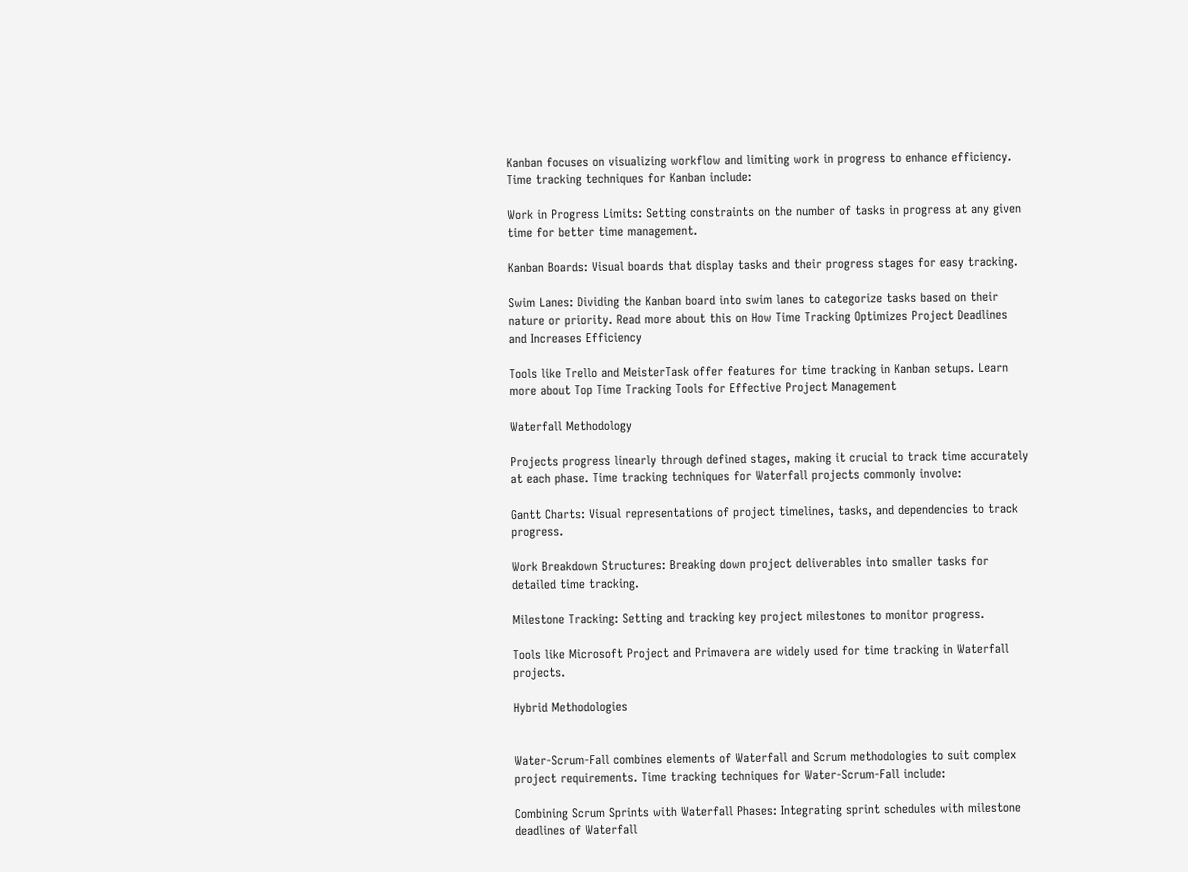Kanban focuses on visualizing workflow and limiting work in progress to enhance efficiency. Time tracking techniques for Kanban include:

Work in Progress Limits: Setting constraints on the number of tasks in progress at any given time for better time management.

Kanban Boards: Visual boards that display tasks and their progress stages for easy tracking.

Swim Lanes: Dividing the Kanban board into swim lanes to categorize tasks based on their nature or priority. Read more about this on How Time Tracking Optimizes Project Deadlines and Increases Efficiency

Tools like Trello and MeisterTask offer features for time tracking in Kanban setups. Learn more about Top Time Tracking Tools for Effective Project Management

Waterfall Methodology

Projects progress linearly through defined stages, making it crucial to track time accurately at each phase. Time tracking techniques for Waterfall projects commonly involve:

Gantt Charts: Visual representations of project timelines, tasks, and dependencies to track progress.

Work Breakdown Structures: Breaking down project deliverables into smaller tasks for detailed time tracking.

Milestone Tracking: Setting and tracking key project milestones to monitor progress.

Tools like Microsoft Project and Primavera are widely used for time tracking in Waterfall projects.

Hybrid Methodologies


Water-Scrum-Fall combines elements of Waterfall and Scrum methodologies to suit complex project requirements. Time tracking techniques for Water-Scrum-Fall include:

Combining Scrum Sprints with Waterfall Phases: Integrating sprint schedules with milestone deadlines of Waterfall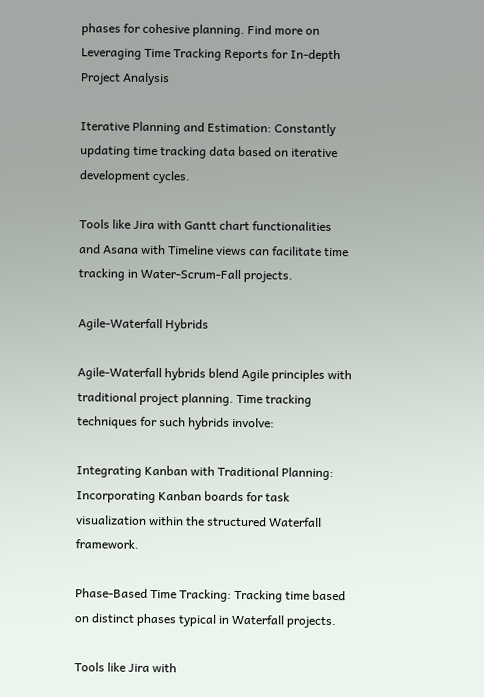phases for cohesive planning. Find more on Leveraging Time Tracking Reports for In-depth Project Analysis

Iterative Planning and Estimation: Constantly updating time tracking data based on iterative development cycles.

Tools like Jira with Gantt chart functionalities and Asana with Timeline views can facilitate time tracking in Water-Scrum-Fall projects.

Agile-Waterfall Hybrids

Agile-Waterfall hybrids blend Agile principles with traditional project planning. Time tracking techniques for such hybrids involve:

Integrating Kanban with Traditional Planning: Incorporating Kanban boards for task visualization within the structured Waterfall framework.

Phase-Based Time Tracking: Tracking time based on distinct phases typical in Waterfall projects.

Tools like Jira with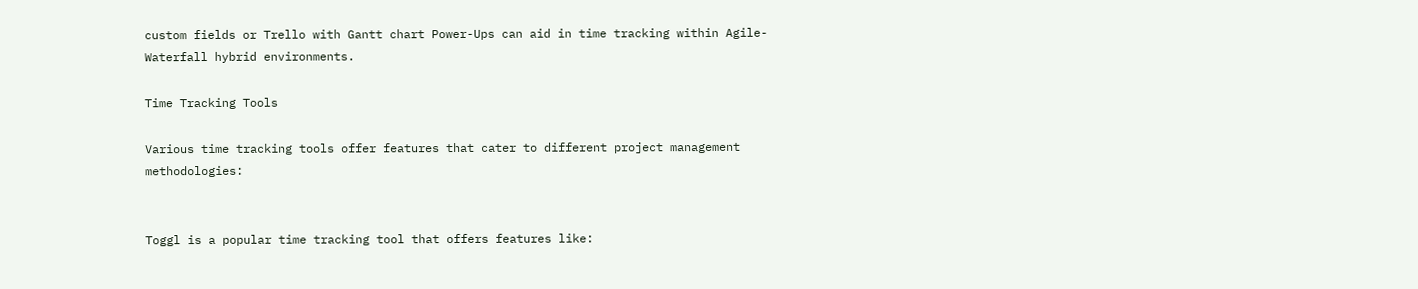custom fields or Trello with Gantt chart Power-Ups can aid in time tracking within Agile-Waterfall hybrid environments.

Time Tracking Tools

Various time tracking tools offer features that cater to different project management methodologies:


Toggl is a popular time tracking tool that offers features like: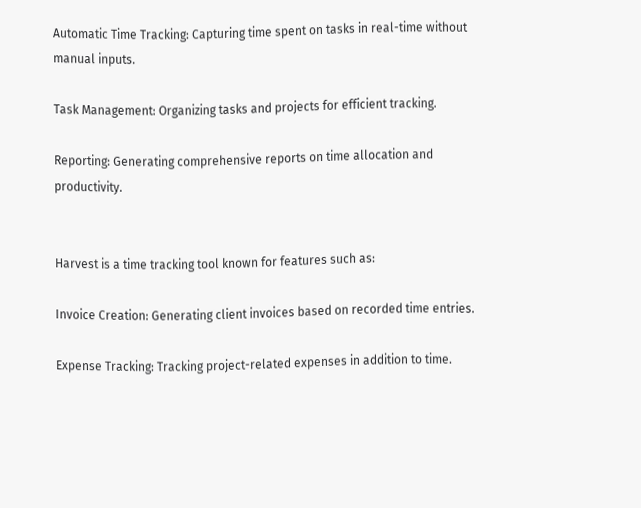Automatic Time Tracking: Capturing time spent on tasks in real-time without manual inputs.

Task Management: Organizing tasks and projects for efficient tracking.

Reporting: Generating comprehensive reports on time allocation and productivity.


Harvest is a time tracking tool known for features such as:

Invoice Creation: Generating client invoices based on recorded time entries.

Expense Tracking: Tracking project-related expenses in addition to time.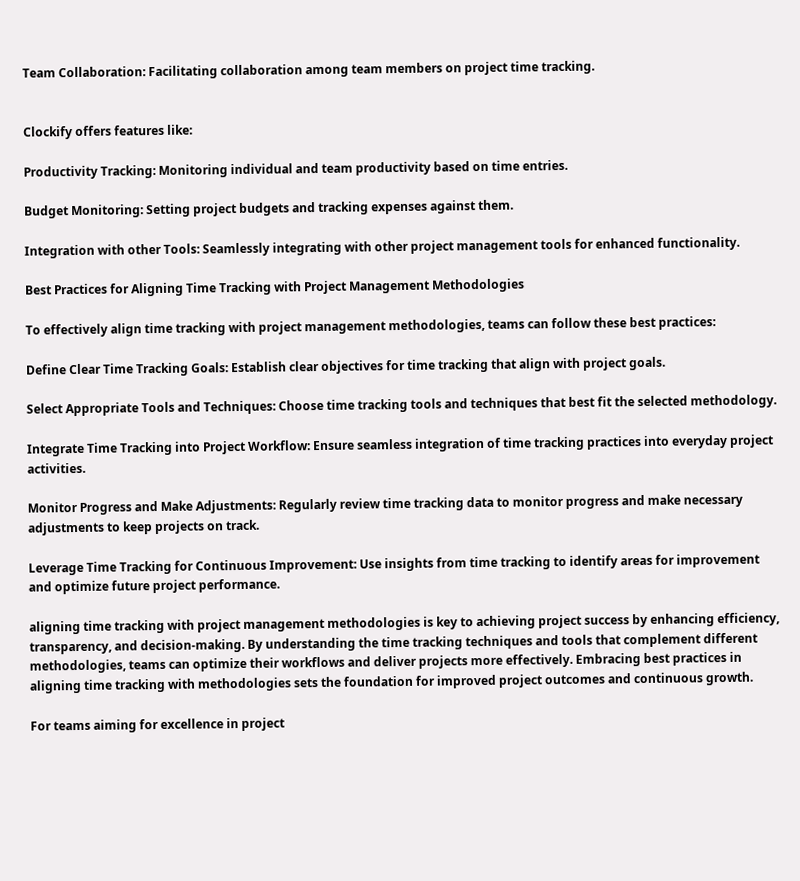Team Collaboration: Facilitating collaboration among team members on project time tracking.


Clockify offers features like:

Productivity Tracking: Monitoring individual and team productivity based on time entries.

Budget Monitoring: Setting project budgets and tracking expenses against them.

Integration with other Tools: Seamlessly integrating with other project management tools for enhanced functionality.

Best Practices for Aligning Time Tracking with Project Management Methodologies

To effectively align time tracking with project management methodologies, teams can follow these best practices:

Define Clear Time Tracking Goals: Establish clear objectives for time tracking that align with project goals.

Select Appropriate Tools and Techniques: Choose time tracking tools and techniques that best fit the selected methodology.

Integrate Time Tracking into Project Workflow: Ensure seamless integration of time tracking practices into everyday project activities.

Monitor Progress and Make Adjustments: Regularly review time tracking data to monitor progress and make necessary adjustments to keep projects on track.

Leverage Time Tracking for Continuous Improvement: Use insights from time tracking to identify areas for improvement and optimize future project performance.

aligning time tracking with project management methodologies is key to achieving project success by enhancing efficiency, transparency, and decision-making. By understanding the time tracking techniques and tools that complement different methodologies, teams can optimize their workflows and deliver projects more effectively. Embracing best practices in aligning time tracking with methodologies sets the foundation for improved project outcomes and continuous growth.

For teams aiming for excellence in project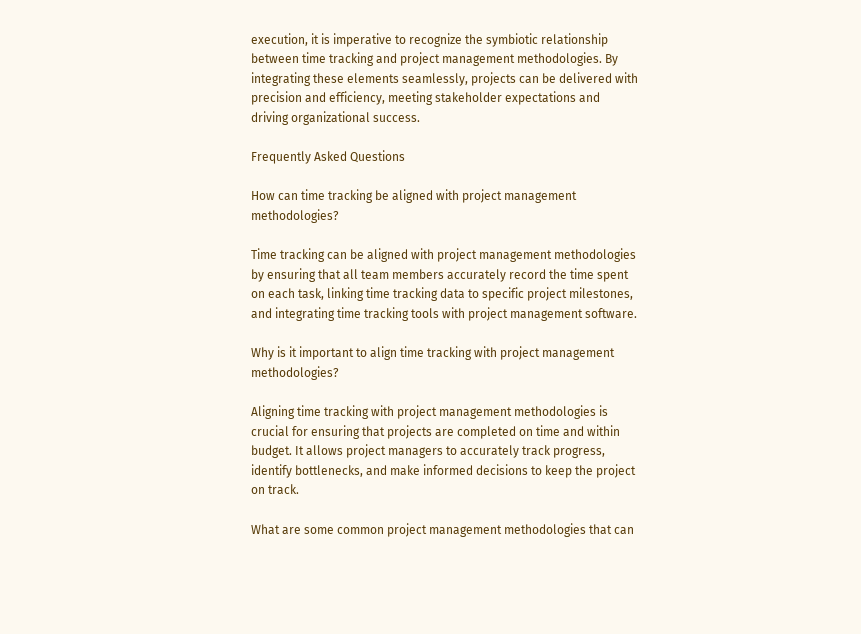execution, it is imperative to recognize the symbiotic relationship between time tracking and project management methodologies. By integrating these elements seamlessly, projects can be delivered with precision and efficiency, meeting stakeholder expectations and driving organizational success.

Frequently Asked Questions

How can time tracking be aligned with project management methodologies?

Time tracking can be aligned with project management methodologies by ensuring that all team members accurately record the time spent on each task, linking time tracking data to specific project milestones, and integrating time tracking tools with project management software.

Why is it important to align time tracking with project management methodologies?

Aligning time tracking with project management methodologies is crucial for ensuring that projects are completed on time and within budget. It allows project managers to accurately track progress, identify bottlenecks, and make informed decisions to keep the project on track.

What are some common project management methodologies that can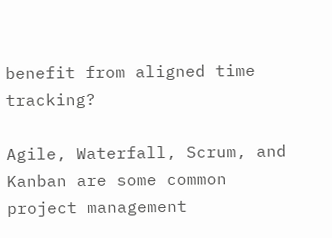benefit from aligned time tracking?

Agile, Waterfall, Scrum, and Kanban are some common project management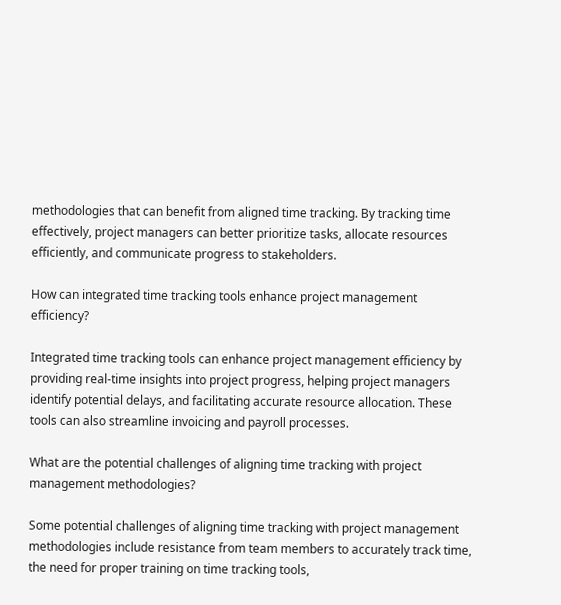methodologies that can benefit from aligned time tracking. By tracking time effectively, project managers can better prioritize tasks, allocate resources efficiently, and communicate progress to stakeholders.

How can integrated time tracking tools enhance project management efficiency?

Integrated time tracking tools can enhance project management efficiency by providing real-time insights into project progress, helping project managers identify potential delays, and facilitating accurate resource allocation. These tools can also streamline invoicing and payroll processes.

What are the potential challenges of aligning time tracking with project management methodologies?

Some potential challenges of aligning time tracking with project management methodologies include resistance from team members to accurately track time, the need for proper training on time tracking tools,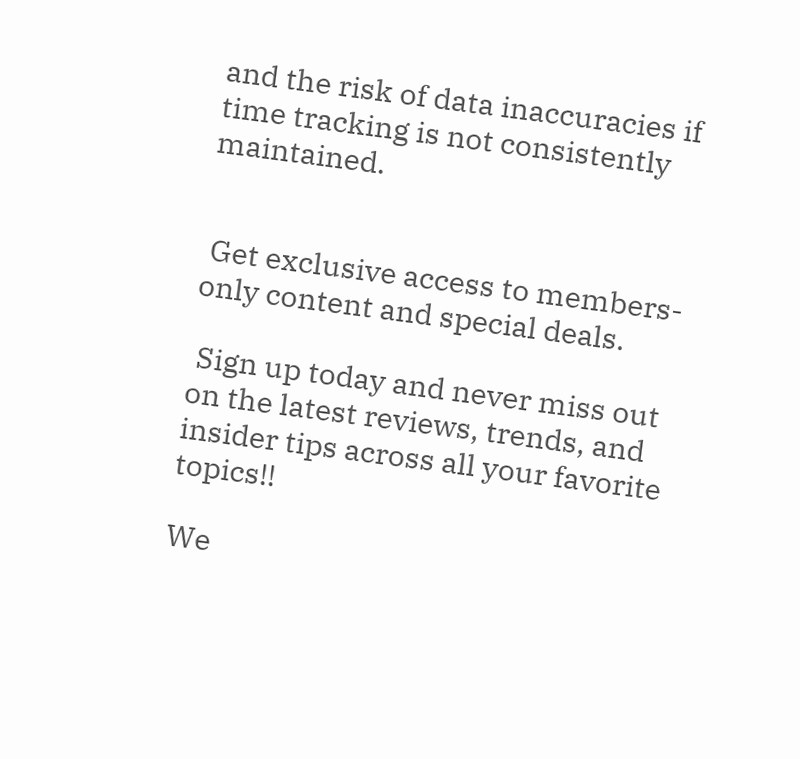and the risk of data inaccuracies if time tracking is not consistently maintained.


 Get exclusive access to members-only content and special deals.

 Sign up today and never miss out on the latest reviews, trends, and insider tips across all your favorite topics!!

We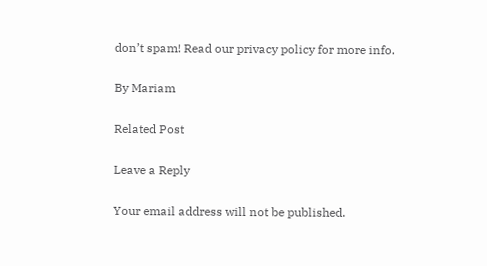don’t spam! Read our privacy policy for more info.

By Mariam

Related Post

Leave a Reply

Your email address will not be published.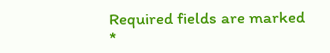Required fields are marked *